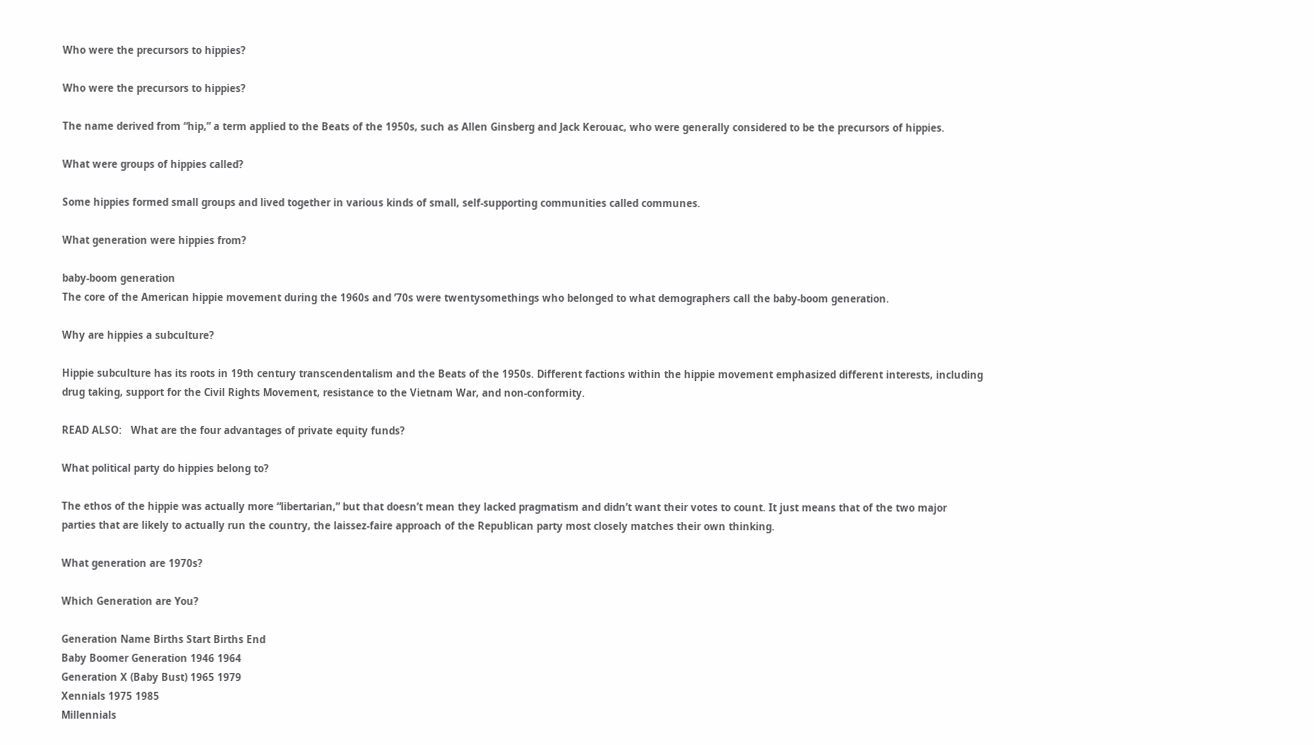Who were the precursors to hippies?

Who were the precursors to hippies?

The name derived from “hip,” a term applied to the Beats of the 1950s, such as Allen Ginsberg and Jack Kerouac, who were generally considered to be the precursors of hippies.

What were groups of hippies called?

Some hippies formed small groups and lived together in various kinds of small, self-supporting communities called communes.

What generation were hippies from?

baby-boom generation
The core of the American hippie movement during the 1960s and ’70s were twentysomethings who belonged to what demographers call the baby-boom generation.

Why are hippies a subculture?

Hippie subculture has its roots in 19th century transcendentalism and the Beats of the 1950s. Different factions within the hippie movement emphasized different interests, including drug taking, support for the Civil Rights Movement, resistance to the Vietnam War, and non-conformity.

READ ALSO:   What are the four advantages of private equity funds?

What political party do hippies belong to?

The ethos of the hippie was actually more “libertarian,” but that doesn’t mean they lacked pragmatism and didn’t want their votes to count. It just means that of the two major parties that are likely to actually run the country, the laissez-faire approach of the Republican party most closely matches their own thinking.

What generation are 1970s?

Which Generation are You?

Generation Name Births Start Births End
Baby Boomer Generation 1946 1964
Generation X (Baby Bust) 1965 1979
Xennials 1975 1985
Millennials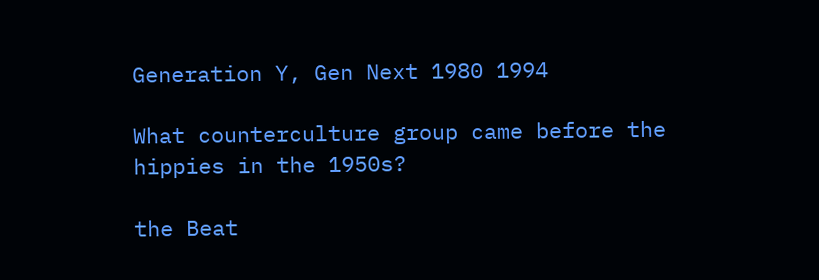Generation Y, Gen Next 1980 1994

What counterculture group came before the hippies in the 1950s?

the Beat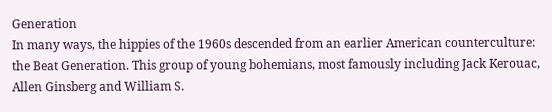Generation
In many ways, the hippies of the 1960s descended from an earlier American counterculture: the Beat Generation. This group of young bohemians, most famously including Jack Kerouac, Allen Ginsberg and William S.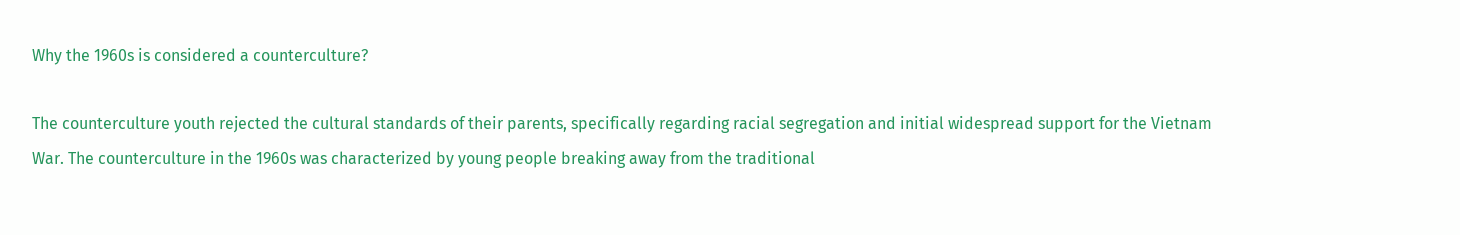Why the 1960s is considered a counterculture?

The counterculture youth rejected the cultural standards of their parents, specifically regarding racial segregation and initial widespread support for the Vietnam War. The counterculture in the 1960s was characterized by young people breaking away from the traditional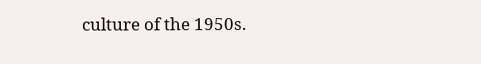culture of the 1950s.